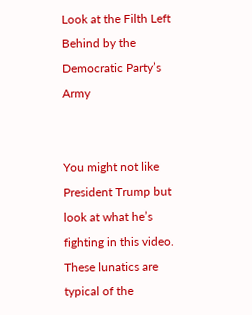Look at the Filth Left Behind by the Democratic Party’s Army


You might not like President Trump but look at what he’s fighting in this video. These lunatics are typical of the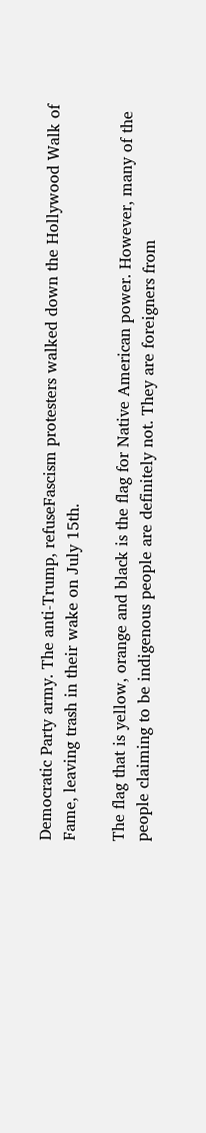Democratic Party army. The anti-Trump, refuseFascism protesters walked down the Hollywood Walk of Fame, leaving trash in their wake on July 15th.

The flag that is yellow, orange and black is the flag for Native American power. However, many of the people claiming to be indigenous people are definitely not. They are foreigners from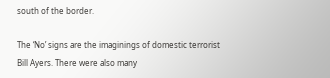south of the border.

The ‘No’ signs are the imaginings of domestic terrorist Bill Ayers. There were also many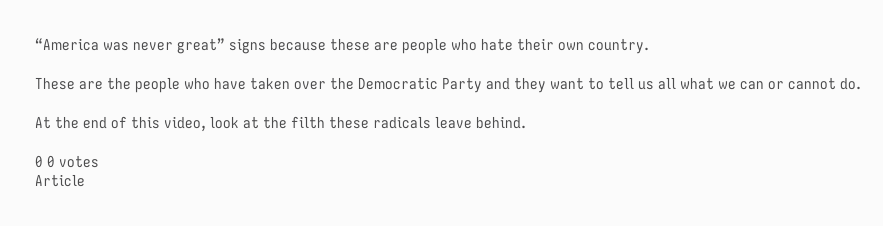“America was never great” signs because these are people who hate their own country.

These are the people who have taken over the Democratic Party and they want to tell us all what we can or cannot do.

At the end of this video, look at the filth these radicals leave behind.

0 0 votes
Article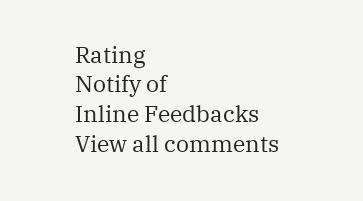Rating
Notify of
Inline Feedbacks
View all comments